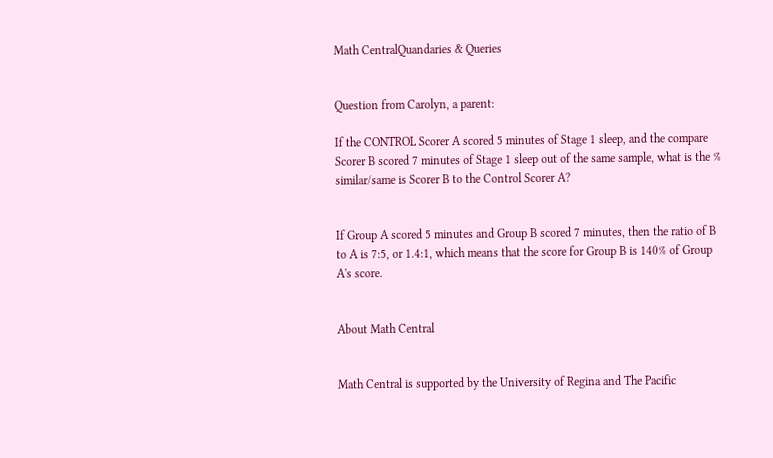Math CentralQuandaries & Queries


Question from Carolyn, a parent:

If the CONTROL Scorer A scored 5 minutes of Stage 1 sleep, and the compare Scorer B scored 7 minutes of Stage 1 sleep out of the same sample, what is the % similar/same is Scorer B to the Control Scorer A?


If Group A scored 5 minutes and Group B scored 7 minutes, then the ratio of B to A is 7:5, or 1.4:1, which means that the score for Group B is 140% of Group A's score.


About Math Central


Math Central is supported by the University of Regina and The Pacific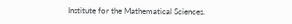Institute for the Mathematical Sciences.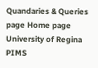Quandaries & Queries page Home page University of Regina PIMS